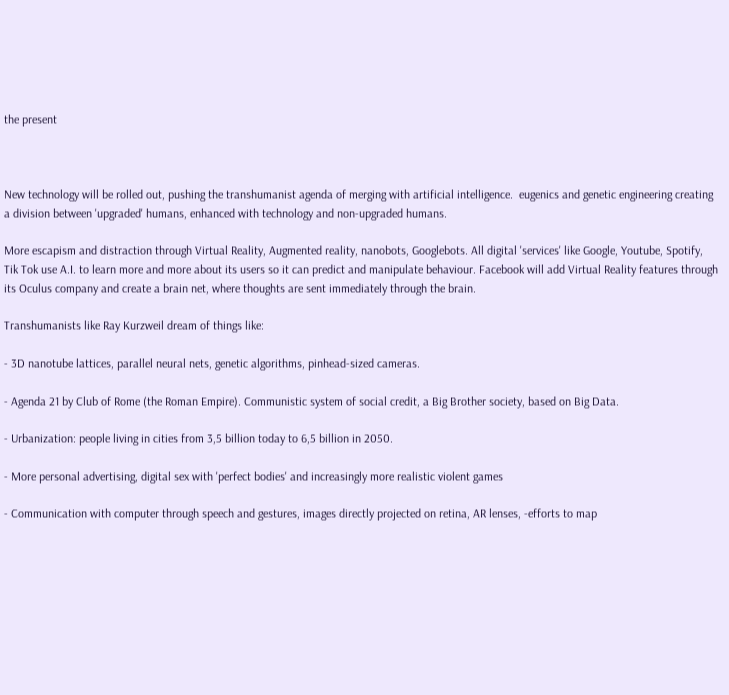the present



New technology will be rolled out, pushing the transhumanist agenda of merging with artificial intelligence.  eugenics and genetic engineering creating a division between 'upgraded' humans, enhanced with technology and non-upgraded humans.

More escapism and distraction through Virtual Reality, Augmented reality, nanobots, Googlebots. All digital 'services' like Google, Youtube, Spotify, Tik Tok use A.I. to learn more and more about its users so it can predict and manipulate behaviour. Facebook will add Virtual Reality features through its Oculus company and create a brain net, where thoughts are sent immediately through the brain.

Transhumanists like Ray Kurzweil dream of things like:

- 3D nanotube lattices, parallel neural nets, genetic algorithms, pinhead-sized cameras.

- Agenda 21 by Club of Rome (the Roman Empire). Communistic system of social credit, a Big Brother society, based on Big Data.

- Urbanization: people living in cities from 3,5 billion today to 6,5 billion in 2050.

- More personal advertising, digital sex with 'perfect bodies' and increasingly more realistic violent games

- Communication with computer through speech and gestures, images directly projected on retina, AR lenses, -efforts to map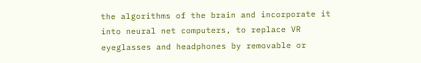the algorithms of the brain and incorporate it into neural net computers, to replace VR eyeglasses and headphones by removable or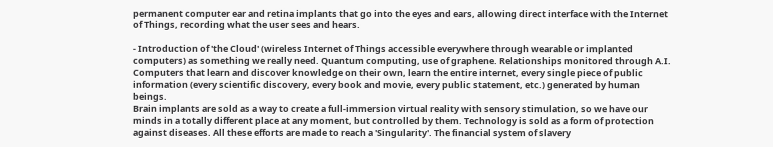permanent computer ear and retina implants that go into the eyes and ears, allowing direct interface with the Internet of Things, recording what the user sees and hears.

- Introduction of 'the Cloud' (wireless Internet of Things accessible everywhere through wearable or implanted computers) as something we really need. Quantum computing, use of graphene. Relationships monitored through A.I. Computers that learn and discover knowledge on their own, learn the entire internet, every single piece of public information (every scientific discovery, every book and movie, every public statement, etc.) generated by human beings.
Brain implants are sold as a way to create a full-immersion virtual reality with sensory stimulation, so we have our minds in a totally different place at any moment, but controlled by them. Technology is sold as a form of protection against diseases. All these efforts are made to reach a 'Singularity'. The financial system of slavery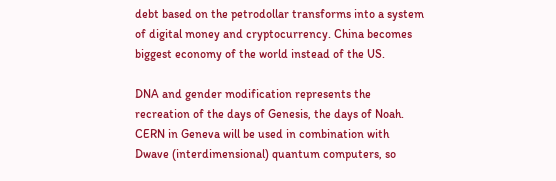debt based on the petrodollar transforms into a system of digital money and cryptocurrency. China becomes biggest economy of the world instead of the US.

DNA and gender modification represents the recreation of the days of Genesis, the days of Noah. CERN in Geneva will be used in combination with Dwave (interdimensional) quantum computers, so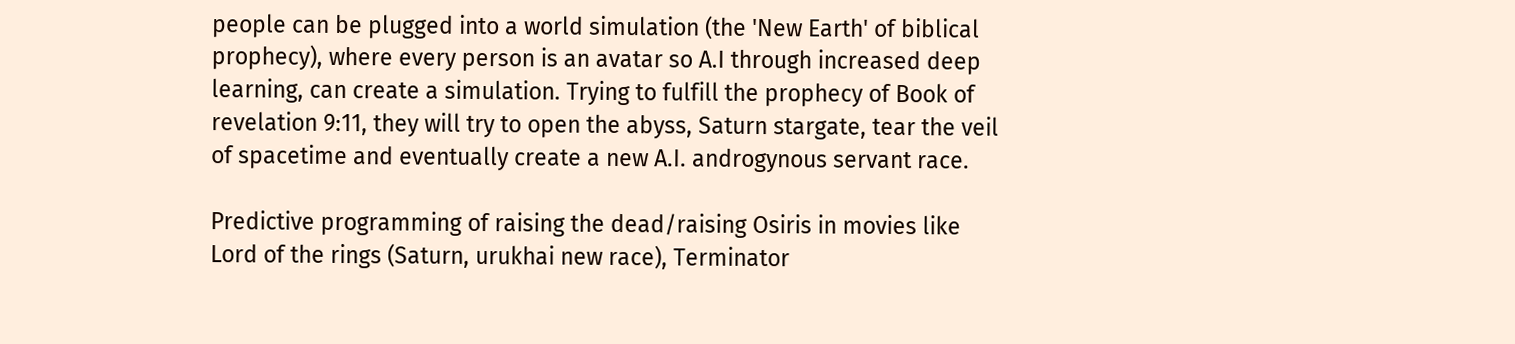people can be plugged into a world simulation (the 'New Earth' of biblical prophecy), where every person is an avatar so A.I through increased deep learning, can create a simulation. Trying to fulfill the prophecy of Book of revelation 9:11, they will try to open the abyss, Saturn stargate, tear the veil of spacetime and eventually create a new A.I. androgynous servant race.

Predictive programming of raising the dead/raising Osiris in movies like Lord of the rings (Saturn, urukhai new race), Terminator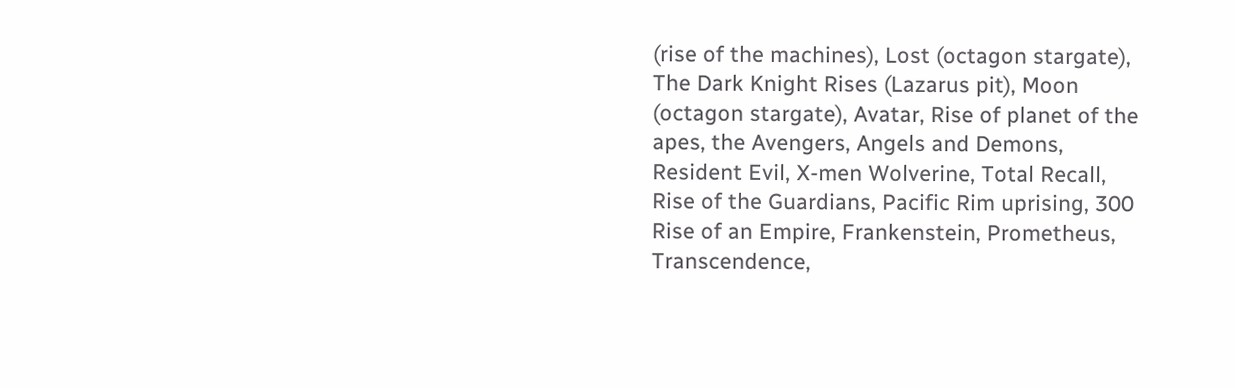(rise of the machines), Lost (octagon stargate), The Dark Knight Rises (Lazarus pit), Moon (octagon stargate), Avatar, Rise of planet of the apes, the Avengers, Angels and Demons, Resident Evil, X-men Wolverine, Total Recall, Rise of the Guardians, Pacific Rim uprising, 300 Rise of an Empire, Frankenstein, Prometheus, Transcendence,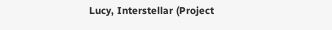Lucy, Interstellar (Project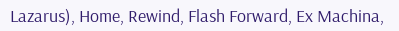Lazarus), Home, Rewind, Flash Forward, Ex Machina,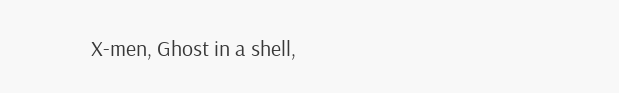X-men, Ghost in a shell,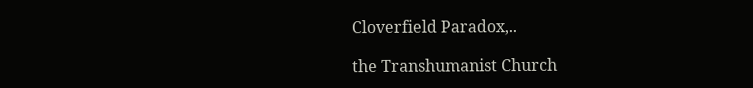Cloverfield Paradox,..

the Transhumanist Church